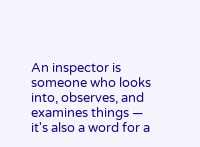An inspector is someone who looks into, observes, and examines things — it's also a word for a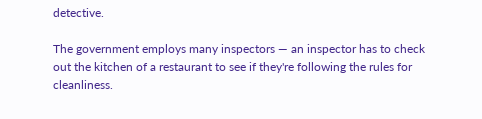detective.

The government employs many inspectors — an inspector has to check out the kitchen of a restaurant to see if they're following the rules for cleanliness.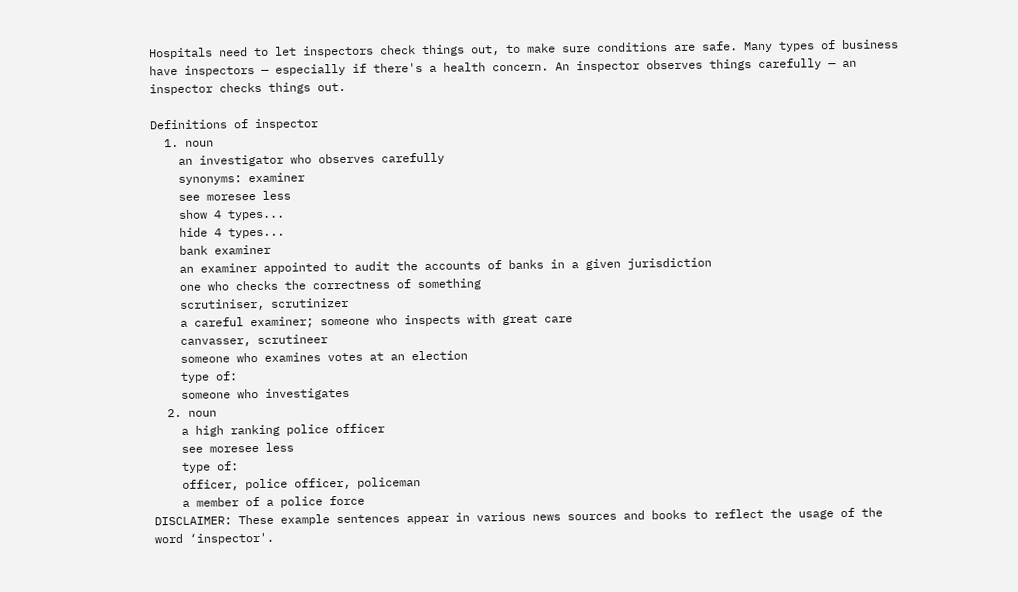Hospitals need to let inspectors check things out, to make sure conditions are safe. Many types of business have inspectors — especially if there's a health concern. An inspector observes things carefully — an inspector checks things out.

Definitions of inspector
  1. noun
    an investigator who observes carefully
    synonyms: examiner
    see moresee less
    show 4 types...
    hide 4 types...
    bank examiner
    an examiner appointed to audit the accounts of banks in a given jurisdiction
    one who checks the correctness of something
    scrutiniser, scrutinizer
    a careful examiner; someone who inspects with great care
    canvasser, scrutineer
    someone who examines votes at an election
    type of:
    someone who investigates
  2. noun
    a high ranking police officer
    see moresee less
    type of:
    officer, police officer, policeman
    a member of a police force
DISCLAIMER: These example sentences appear in various news sources and books to reflect the usage of the word ‘inspector'.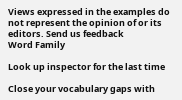Views expressed in the examples do not represent the opinion of or its editors. Send us feedback
Word Family

Look up inspector for the last time

Close your vocabulary gaps with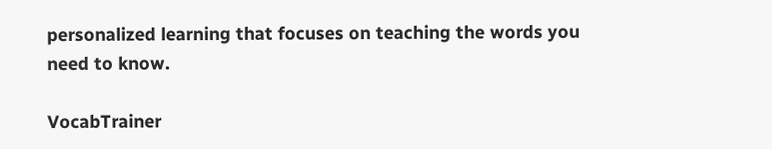personalized learning that focuses on teaching the words you need to know.

VocabTrainer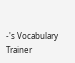-'s Vocabulary Trainer